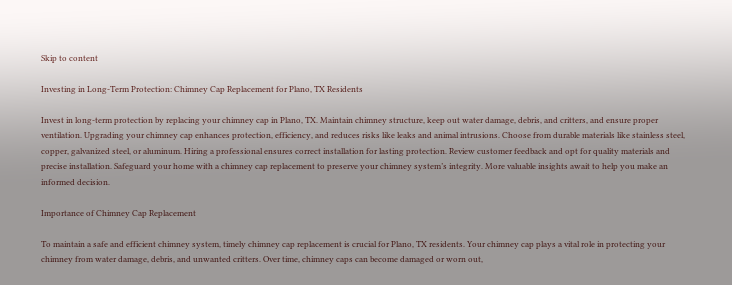Skip to content

Investing in Long-Term Protection: Chimney Cap Replacement for Plano, TX Residents

Invest in long-term protection by replacing your chimney cap in Plano, TX. Maintain chimney structure, keep out water damage, debris, and critters, and ensure proper ventilation. Upgrading your chimney cap enhances protection, efficiency, and reduces risks like leaks and animal intrusions. Choose from durable materials like stainless steel, copper, galvanized steel, or aluminum. Hiring a professional ensures correct installation for lasting protection. Review customer feedback and opt for quality materials and precise installation. Safeguard your home with a chimney cap replacement to preserve your chimney system’s integrity. More valuable insights await to help you make an informed decision.

Importance of Chimney Cap Replacement

To maintain a safe and efficient chimney system, timely chimney cap replacement is crucial for Plano, TX residents. Your chimney cap plays a vital role in protecting your chimney from water damage, debris, and unwanted critters. Over time, chimney caps can become damaged or worn out,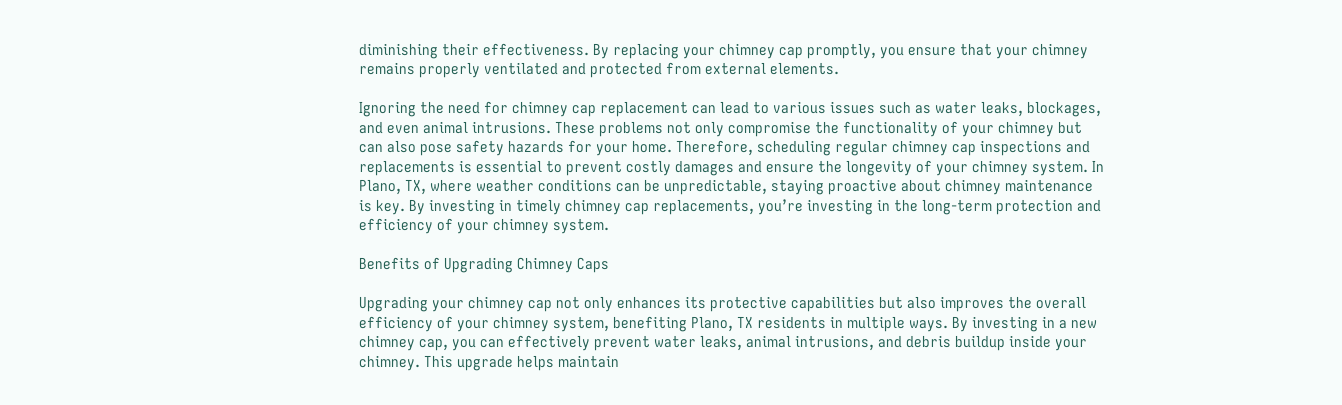diminishing their effectiveness. By replacing your chimney cap promptly, you ensure that your chimney remains properly ventilated and protected from external elements.

Ignoring the need for chimney cap replacement can lead to various issues such as water leaks, blockages, and even animal intrusions. These problems not only compromise the functionality of your chimney but can also pose safety hazards for your home. Therefore, scheduling regular chimney cap inspections and replacements is essential to prevent costly damages and ensure the longevity of your chimney system. In Plano, TX, where weather conditions can be unpredictable, staying proactive about chimney maintenance is key. By investing in timely chimney cap replacements, you’re investing in the long-term protection and efficiency of your chimney system.

Benefits of Upgrading Chimney Caps

Upgrading your chimney cap not only enhances its protective capabilities but also improves the overall efficiency of your chimney system, benefiting Plano, TX residents in multiple ways. By investing in a new chimney cap, you can effectively prevent water leaks, animal intrusions, and debris buildup inside your chimney. This upgrade helps maintain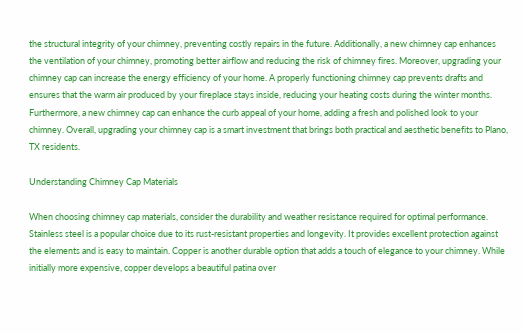the structural integrity of your chimney, preventing costly repairs in the future. Additionally, a new chimney cap enhances the ventilation of your chimney, promoting better airflow and reducing the risk of chimney fires. Moreover, upgrading your chimney cap can increase the energy efficiency of your home. A properly functioning chimney cap prevents drafts and ensures that the warm air produced by your fireplace stays inside, reducing your heating costs during the winter months. Furthermore, a new chimney cap can enhance the curb appeal of your home, adding a fresh and polished look to your chimney. Overall, upgrading your chimney cap is a smart investment that brings both practical and aesthetic benefits to Plano, TX residents.

Understanding Chimney Cap Materials

When choosing chimney cap materials, consider the durability and weather resistance required for optimal performance. Stainless steel is a popular choice due to its rust-resistant properties and longevity. It provides excellent protection against the elements and is easy to maintain. Copper is another durable option that adds a touch of elegance to your chimney. While initially more expensive, copper develops a beautiful patina over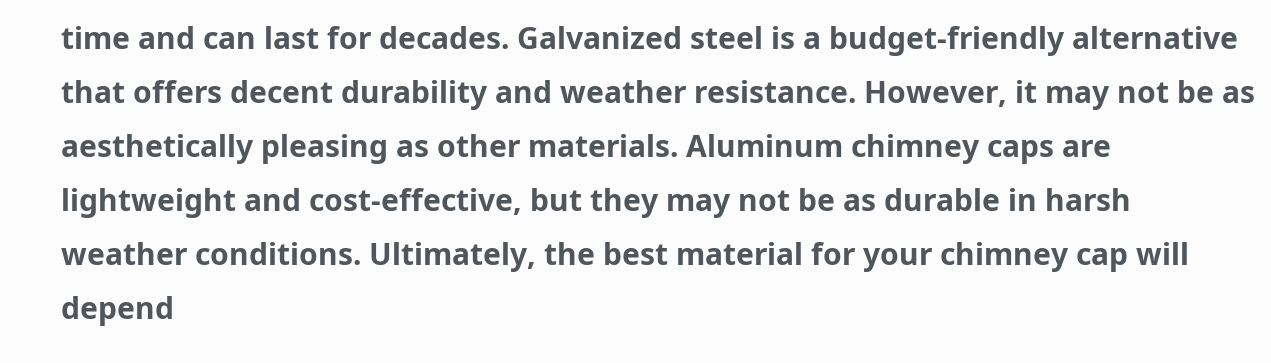time and can last for decades. Galvanized steel is a budget-friendly alternative that offers decent durability and weather resistance. However, it may not be as aesthetically pleasing as other materials. Aluminum chimney caps are lightweight and cost-effective, but they may not be as durable in harsh weather conditions. Ultimately, the best material for your chimney cap will depend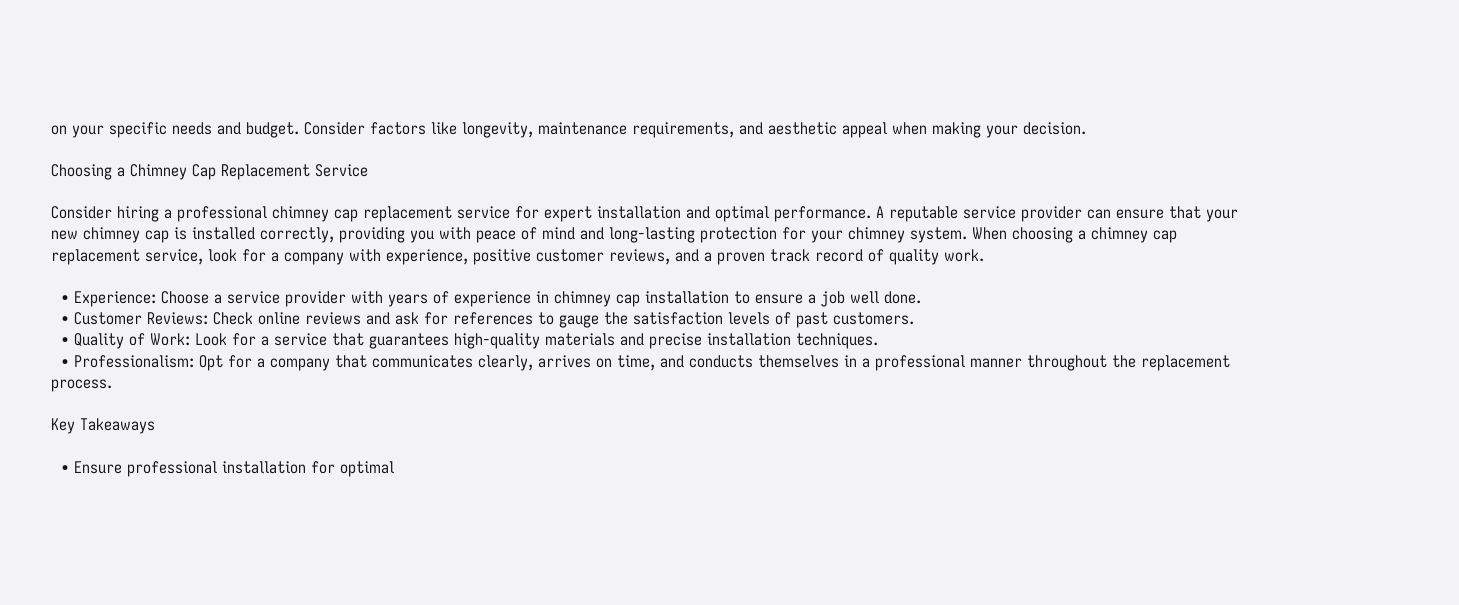on your specific needs and budget. Consider factors like longevity, maintenance requirements, and aesthetic appeal when making your decision.

Choosing a Chimney Cap Replacement Service

Consider hiring a professional chimney cap replacement service for expert installation and optimal performance. A reputable service provider can ensure that your new chimney cap is installed correctly, providing you with peace of mind and long-lasting protection for your chimney system. When choosing a chimney cap replacement service, look for a company with experience, positive customer reviews, and a proven track record of quality work.

  • Experience: Choose a service provider with years of experience in chimney cap installation to ensure a job well done.
  • Customer Reviews: Check online reviews and ask for references to gauge the satisfaction levels of past customers.
  • Quality of Work: Look for a service that guarantees high-quality materials and precise installation techniques.
  • Professionalism: Opt for a company that communicates clearly, arrives on time, and conducts themselves in a professional manner throughout the replacement process.

Key Takeaways

  • Ensure professional installation for optimal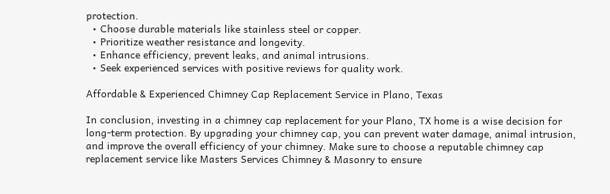protection.
  • Choose durable materials like stainless steel or copper.
  • Prioritize weather resistance and longevity.
  • Enhance efficiency, prevent leaks, and animal intrusions.
  • Seek experienced services with positive reviews for quality work.

Affordable & Experienced Chimney Cap Replacement Service in Plano, Texas

In conclusion, investing in a chimney cap replacement for your Plano, TX home is a wise decision for long-term protection. By upgrading your chimney cap, you can prevent water damage, animal intrusion, and improve the overall efficiency of your chimney. Make sure to choose a reputable chimney cap replacement service like Masters Services Chimney & Masonry to ensure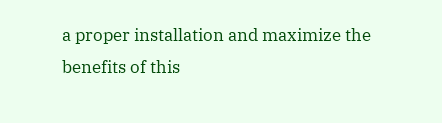a proper installation and maximize the benefits of this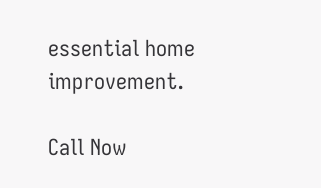essential home improvement.

Call Now